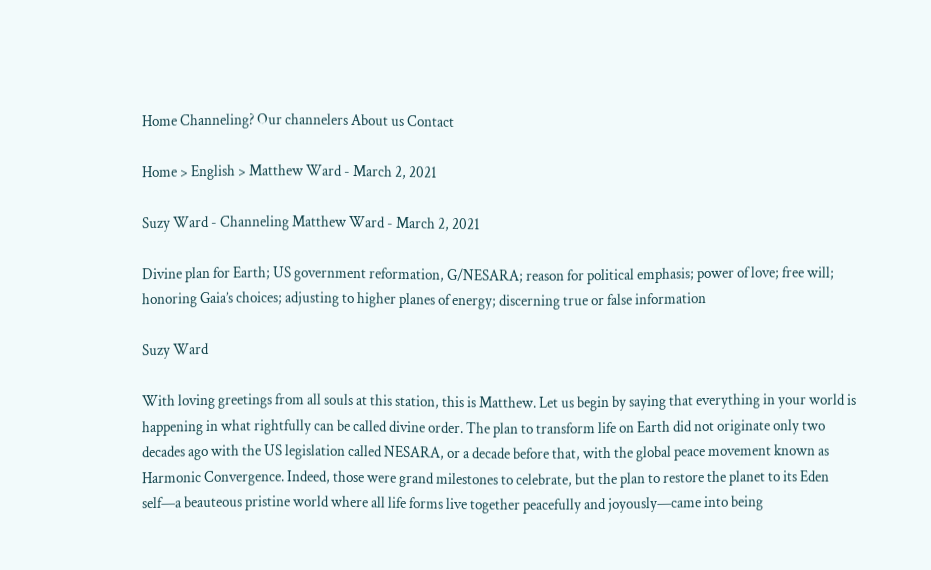Home Channeling? Our channelers About us Contact

Home > English > Matthew Ward - March 2, 2021

Suzy Ward - Channeling Matthew Ward - March 2, 2021

Divine plan for Earth; US government reformation, G/NESARA; reason for political emphasis; power of love; free will; honoring Gaia’s choices; adjusting to higher planes of energy; discerning true or false information

Suzy Ward

With loving greetings from all souls at this station, this is Matthew. Let us begin by saying that everything in your world is happening in what rightfully can be called divine order. The plan to transform life on Earth did not originate only two decades ago with the US legislation called NESARA, or a decade before that, with the global peace movement known as Harmonic Convergence. Indeed, those were grand milestones to celebrate, but the plan to restore the planet to its Eden self—a beauteous pristine world where all life forms live together peacefully and joyously—came into being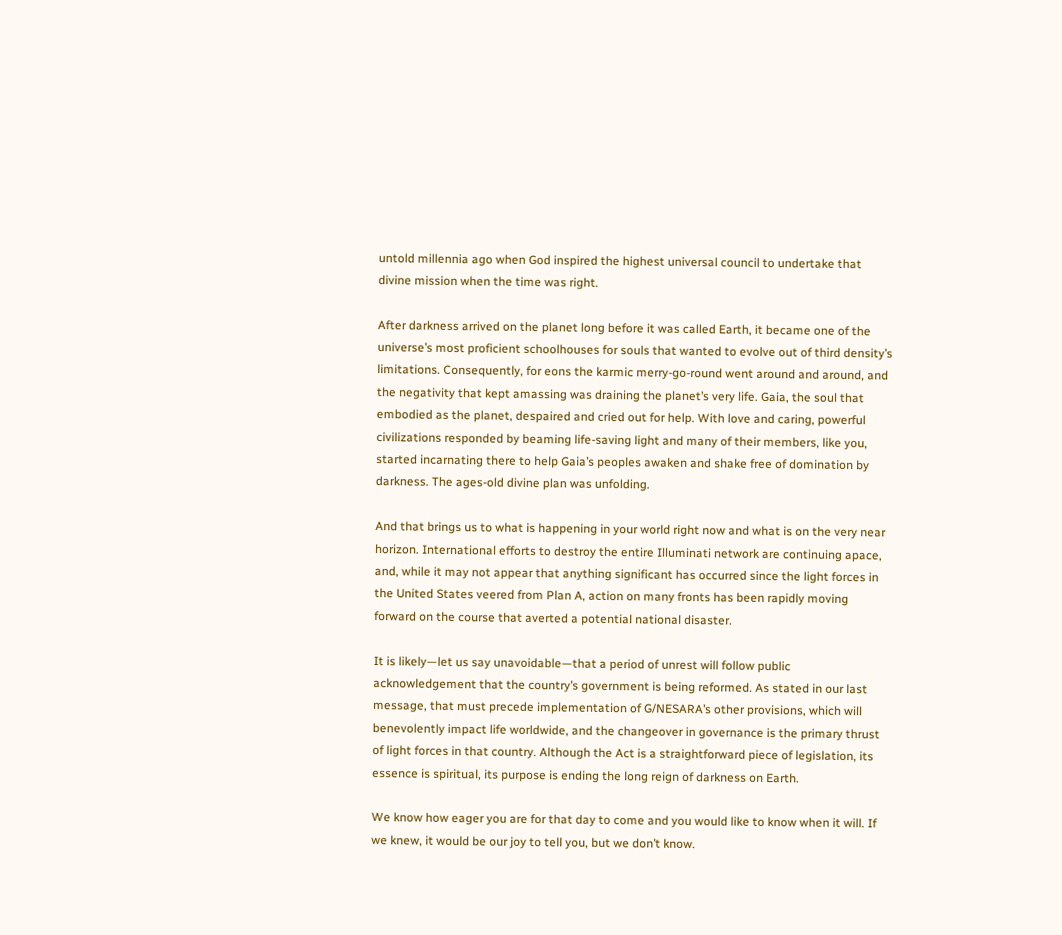untold millennia ago when God inspired the highest universal council to undertake that divine mission when the time was right.

After darkness arrived on the planet long before it was called Earth, it became one of the universe’s most proficient schoolhouses for souls that wanted to evolve out of third density’s limitations. Consequently, for eons the karmic merry-go-round went around and around, and the negativity that kept amassing was draining the planet’s very life. Gaia, the soul that embodied as the planet, despaired and cried out for help. With love and caring, powerful civilizations responded by beaming life-saving light and many of their members, like you, started incarnating there to help Gaia’s peoples awaken and shake free of domination by darkness. The ages-old divine plan was unfolding.

And that brings us to what is happening in your world right now and what is on the very near horizon. International efforts to destroy the entire Illuminati network are continuing apace, and, while it may not appear that anything significant has occurred since the light forces in the United States veered from Plan A, action on many fronts has been rapidly moving forward on the course that averted a potential national disaster.

It is likely—let us say unavoidable—that a period of unrest will follow public acknowledgement that the country’s government is being reformed. As stated in our last message, that must precede implementation of G/NESARA’s other provisions, which will benevolently impact life worldwide, and the changeover in governance is the primary thrust of light forces in that country. Although the Act is a straightforward piece of legislation, its essence is spiritual, its purpose is ending the long reign of darkness on Earth.

We know how eager you are for that day to come and you would like to know when it will. If we knew, it would be our joy to tell you, but we don’t know.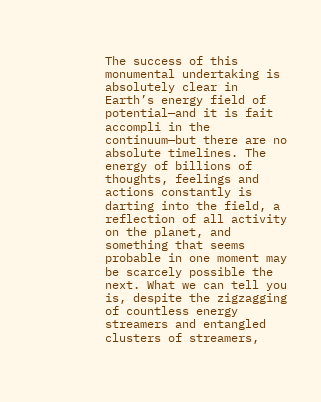The success of this monumental undertaking is absolutely clear in Earth’s energy field of potential—and it is fait accompli in the continuum—but there are no absolute timelines. The energy of billions of thoughts, feelings and actions constantly is darting into the field, a reflection of all activity on the planet, and something that seems probable in one moment may be scarcely possible the next. What we can tell you is, despite the zigzagging of countless energy streamers and entangled clusters of streamers,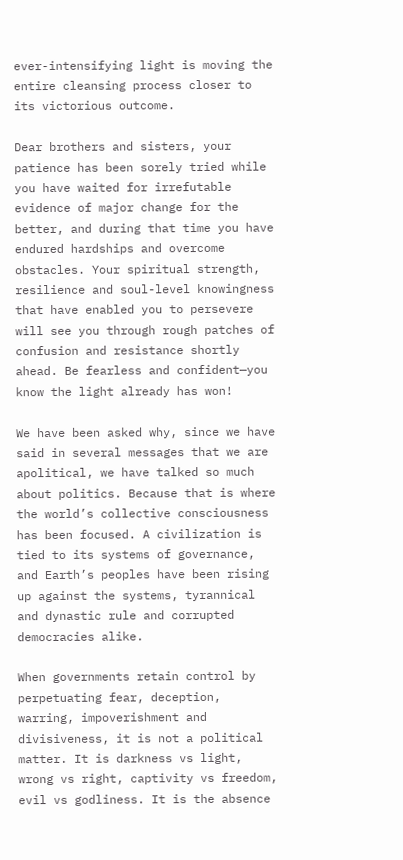ever-intensifying light is moving the entire cleansing process closer to its victorious outcome.

Dear brothers and sisters, your patience has been sorely tried while you have waited for irrefutable evidence of major change for the better, and during that time you have endured hardships and overcome obstacles. Your spiritual strength, resilience and soul-level knowingness that have enabled you to persevere will see you through rough patches of confusion and resistance shortly ahead. Be fearless and confident—you know the light already has won!

We have been asked why, since we have said in several messages that we are apolitical, we have talked so much about politics. Because that is where the world’s collective consciousness has been focused. A civilization is tied to its systems of governance, and Earth’s peoples have been rising up against the systems, tyrannical and dynastic rule and corrupted democracies alike.

When governments retain control by perpetuating fear, deception, warring, impoverishment and divisiveness, it is not a political matter. It is darkness vs light, wrong vs right, captivity vs freedom, evil vs godliness. It is the absence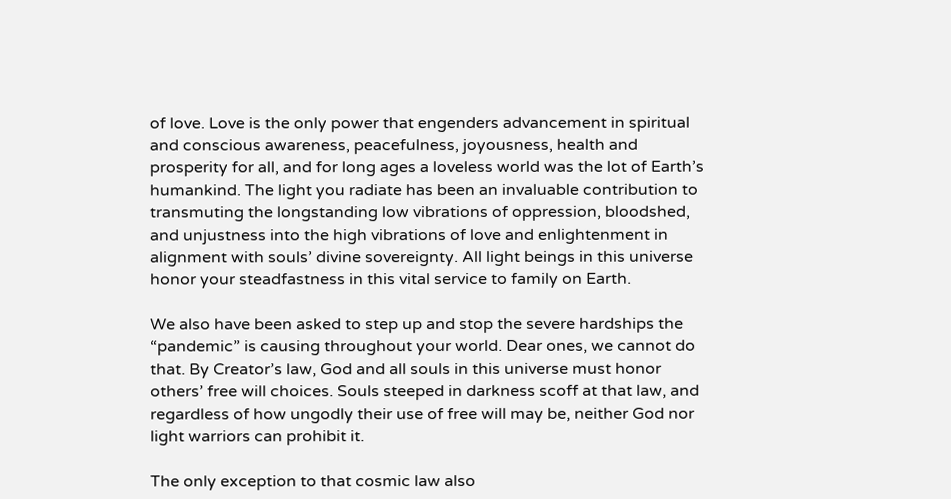of love. Love is the only power that engenders advancement in spiritual and conscious awareness, peacefulness, joyousness, health and prosperity for all, and for long ages a loveless world was the lot of Earth’s humankind. The light you radiate has been an invaluable contribution to transmuting the longstanding low vibrations of oppression, bloodshed, and unjustness into the high vibrations of love and enlightenment in alignment with souls’ divine sovereignty. All light beings in this universe honor your steadfastness in this vital service to family on Earth.

We also have been asked to step up and stop the severe hardships the “pandemic” is causing throughout your world. Dear ones, we cannot do that. By Creator’s law, God and all souls in this universe must honor others’ free will choices. Souls steeped in darkness scoff at that law, and regardless of how ungodly their use of free will may be, neither God nor light warriors can prohibit it.

The only exception to that cosmic law also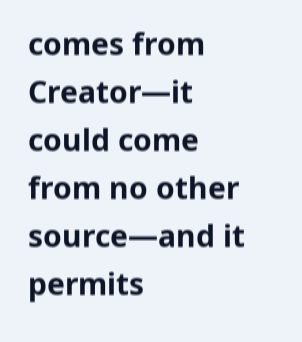comes from Creator—it could come from no other source—and it permits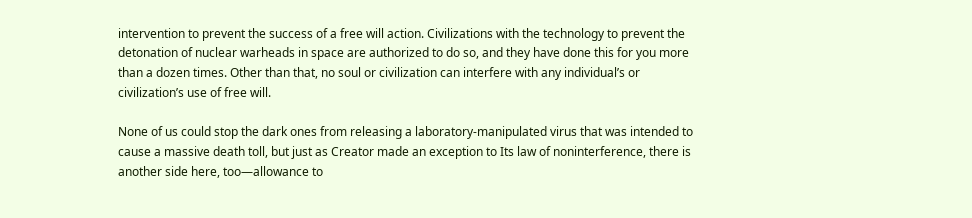intervention to prevent the success of a free will action. Civilizations with the technology to prevent the detonation of nuclear warheads in space are authorized to do so, and they have done this for you more than a dozen times. Other than that, no soul or civilization can interfere with any individual’s or civilization’s use of free will.

None of us could stop the dark ones from releasing a laboratory-manipulated virus that was intended to cause a massive death toll, but just as Creator made an exception to Its law of noninterference, there is another side here, too—allowance to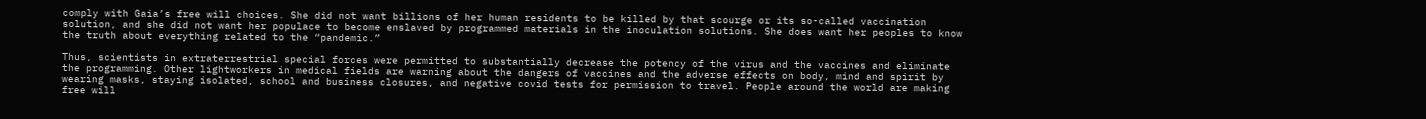comply with Gaia’s free will choices. She did not want billions of her human residents to be killed by that scourge or its so-called vaccination solution, and she did not want her populace to become enslaved by programmed materials in the inoculation solutions. She does want her peoples to know the truth about everything related to the “pandemic.”

Thus, scientists in extraterrestrial special forces were permitted to substantially decrease the potency of the virus and the vaccines and eliminate the programming. Other lightworkers in medical fields are warning about the dangers of vaccines and the adverse effects on body, mind and spirit by wearing masks, staying isolated, school and business closures, and negative covid tests for permission to travel. People around the world are making free will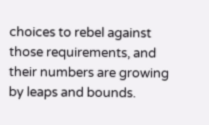choices to rebel against those requirements, and their numbers are growing by leaps and bounds.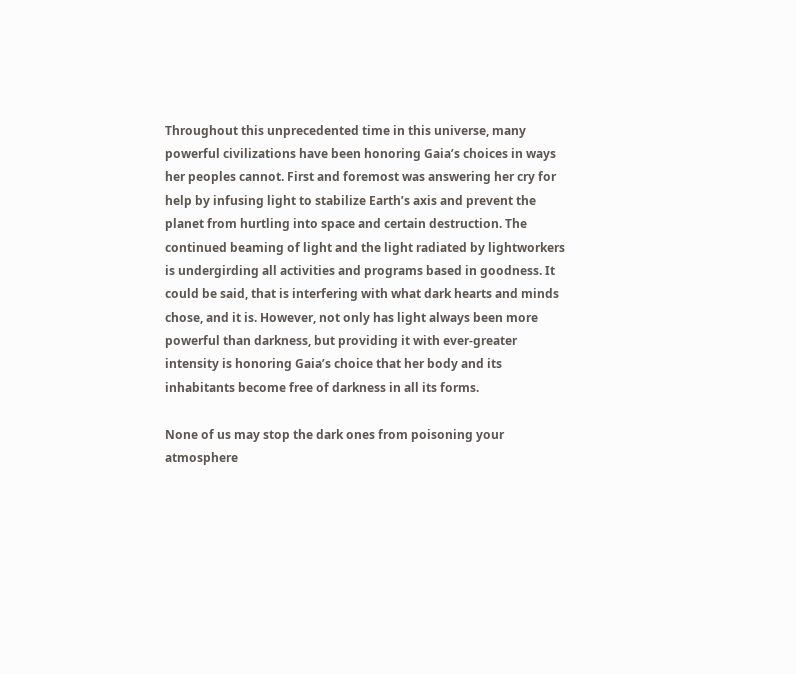Throughout this unprecedented time in this universe, many powerful civilizations have been honoring Gaia’s choices in ways her peoples cannot. First and foremost was answering her cry for help by infusing light to stabilize Earth’s axis and prevent the planet from hurtling into space and certain destruction. The continued beaming of light and the light radiated by lightworkers is undergirding all activities and programs based in goodness. It could be said, that is interfering with what dark hearts and minds chose, and it is. However, not only has light always been more powerful than darkness, but providing it with ever-greater intensity is honoring Gaia’s choice that her body and its inhabitants become free of darkness in all its forms.

None of us may stop the dark ones from poisoning your atmosphere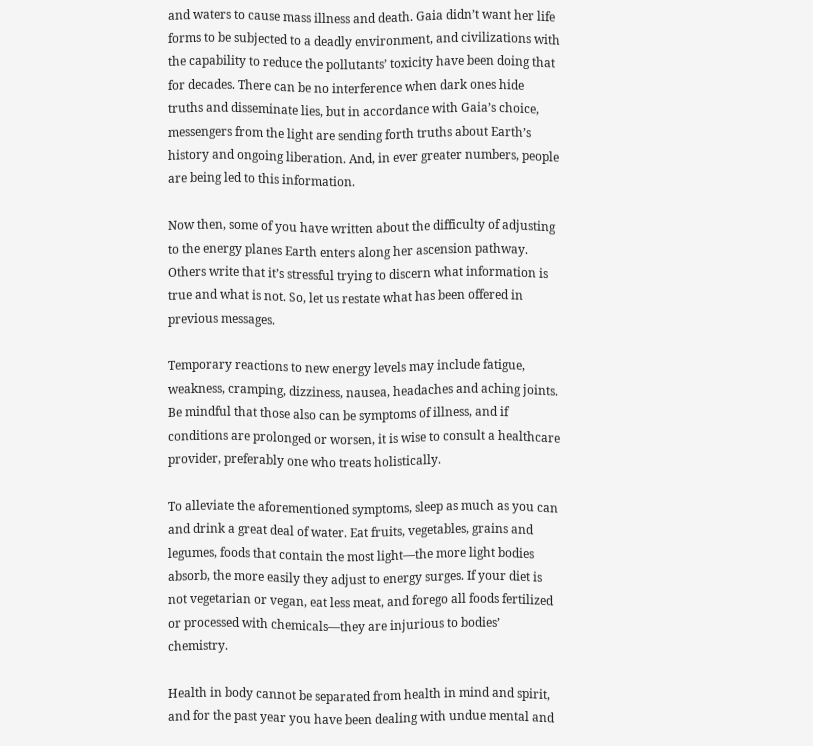and waters to cause mass illness and death. Gaia didn’t want her life forms to be subjected to a deadly environment, and civilizations with the capability to reduce the pollutants’ toxicity have been doing that for decades. There can be no interference when dark ones hide truths and disseminate lies, but in accordance with Gaia’s choice, messengers from the light are sending forth truths about Earth’s history and ongoing liberation. And, in ever greater numbers, people are being led to this information.

Now then, some of you have written about the difficulty of adjusting to the energy planes Earth enters along her ascension pathway. Others write that it’s stressful trying to discern what information is true and what is not. So, let us restate what has been offered in previous messages.

Temporary reactions to new energy levels may include fatigue, weakness, cramping, dizziness, nausea, headaches and aching joints. Be mindful that those also can be symptoms of illness, and if conditions are prolonged or worsen, it is wise to consult a healthcare provider, preferably one who treats holistically.

To alleviate the aforementioned symptoms, sleep as much as you can and drink a great deal of water. Eat fruits, vegetables, grains and legumes, foods that contain the most light—the more light bodies absorb, the more easily they adjust to energy surges. If your diet is not vegetarian or vegan, eat less meat, and forego all foods fertilized or processed with chemicals—they are injurious to bodies’ chemistry.

Health in body cannot be separated from health in mind and spirit, and for the past year you have been dealing with undue mental and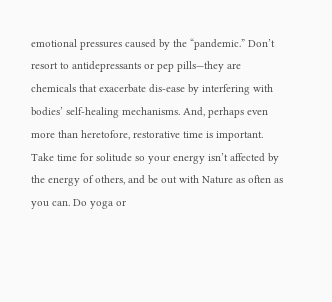emotional pressures caused by the “pandemic.” Don’t resort to antidepressants or pep pills—they are chemicals that exacerbate dis-ease by interfering with bodies’ self-healing mechanisms. And, perhaps even more than heretofore, restorative time is important. Take time for solitude so your energy isn’t affected by the energy of others, and be out with Nature as often as you can. Do yoga or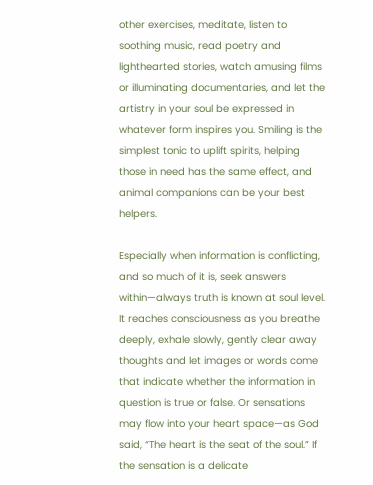other exercises, meditate, listen to soothing music, read poetry and lighthearted stories, watch amusing films or illuminating documentaries, and let the artistry in your soul be expressed in whatever form inspires you. Smiling is the simplest tonic to uplift spirits, helping those in need has the same effect, and animal companions can be your best helpers.

Especially when information is conflicting, and so much of it is, seek answers within—always truth is known at soul level. It reaches consciousness as you breathe deeply, exhale slowly, gently clear away thoughts and let images or words come that indicate whether the information in question is true or false. Or sensations may flow into your heart space—as God said, “The heart is the seat of the soul.” If the sensation is a delicate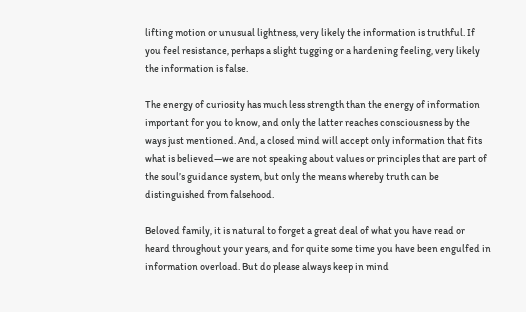lifting motion or unusual lightness, very likely the information is truthful. If you feel resistance, perhaps a slight tugging or a hardening feeling, very likely the information is false.

The energy of curiosity has much less strength than the energy of information important for you to know, and only the latter reaches consciousness by the ways just mentioned. And, a closed mind will accept only information that fits what is believed—we are not speaking about values or principles that are part of the soul’s guidance system, but only the means whereby truth can be distinguished from falsehood.

Beloved family, it is natural to forget a great deal of what you have read or heard throughout your years, and for quite some time you have been engulfed in information overload. But do please always keep in mind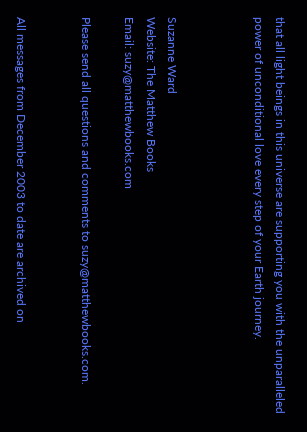that all light beings in this universe are supporting you with the unparalleled power of unconditional love every step of your Earth journey.



Suzanne Ward
Website: The Matthew Books
Email: suzy@matthewbooks.com

Please send all questions and comments to suzy@matthewbooks.com.


All messages from December 2003 to date are archived on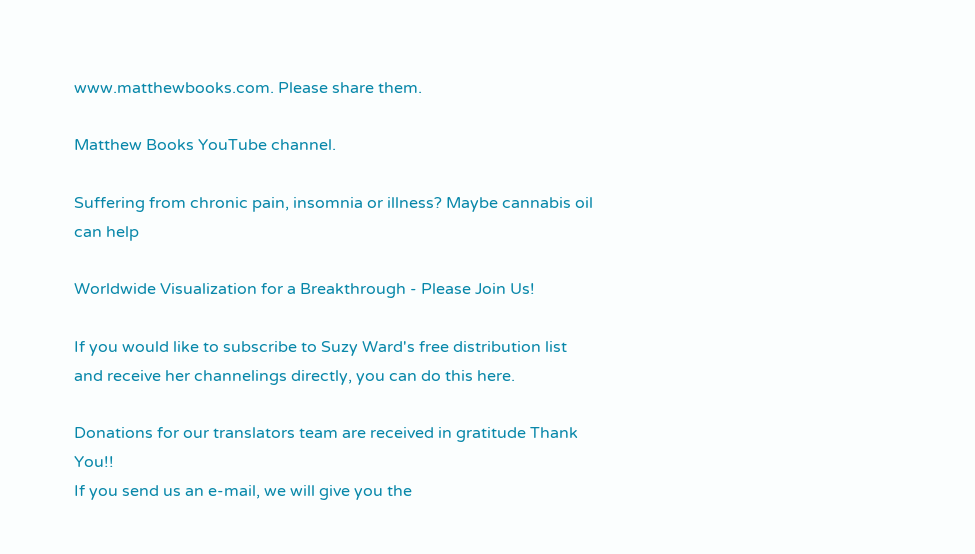www.matthewbooks.com. Please share them.

Matthew Books YouTube channel.

Suffering from chronic pain, insomnia or illness? Maybe cannabis oil can help

Worldwide Visualization for a Breakthrough - Please Join Us!

If you would like to subscribe to Suzy Ward's free distribution list and receive her channelings directly, you can do this here.

Donations for our translators team are received in gratitude Thank You!!
If you send us an e-mail, we will give you the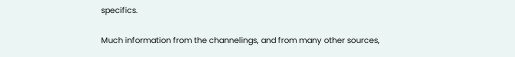specifics.

Much information from the channelings, and from many other sources,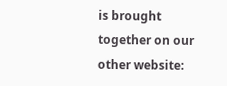is brought together on our other website: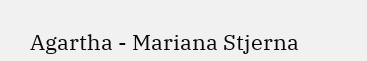Agartha - Mariana Stjerna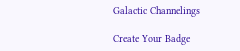Galactic Channelings

Create Your Badge